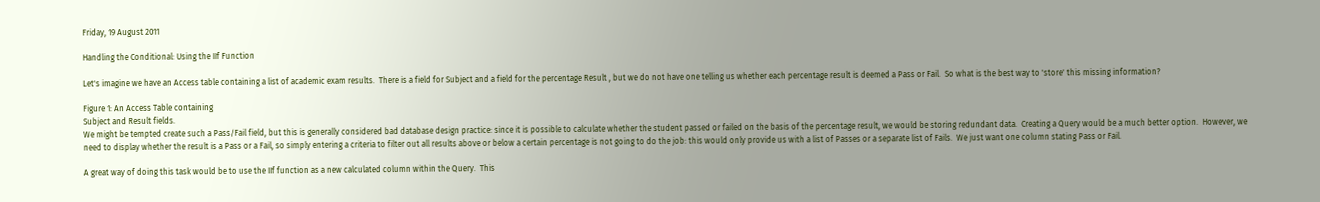Friday, 19 August 2011

Handling the Conditional: Using the IIf Function

Let's imagine we have an Access table containing a list of academic exam results.  There is a field for Subject and a field for the percentage Result , but we do not have one telling us whether each percentage result is deemed a Pass or Fail.  So what is the best way to 'store' this missing information?

Figure 1: An Access Table containing
Subject and Result fields.
We might be tempted create such a Pass/Fail field, but this is generally considered bad database design practice: since it is possible to calculate whether the student passed or failed on the basis of the percentage result, we would be storing redundant data.  Creating a Query would be a much better option.  However, we need to display whether the result is a Pass or a Fail, so simply entering a criteria to filter out all results above or below a certain percentage is not going to do the job: this would only provide us with a list of Passes or a separate list of Fails.  We just want one column stating Pass or Fail.

A great way of doing this task would be to use the IIf function as a new calculated column within the Query.  This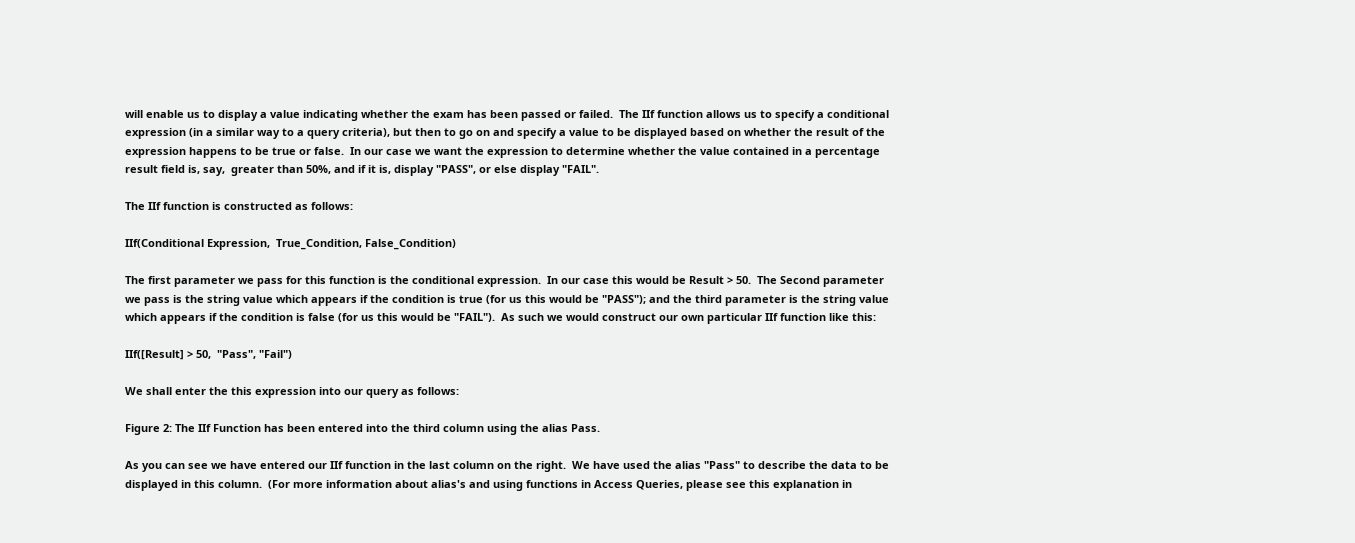will enable us to display a value indicating whether the exam has been passed or failed.  The IIf function allows us to specify a conditional expression (in a similar way to a query criteria), but then to go on and specify a value to be displayed based on whether the result of the expression happens to be true or false.  In our case we want the expression to determine whether the value contained in a percentage result field is, say,  greater than 50%, and if it is, display "PASS", or else display "FAIL".

The IIf function is constructed as follows:

IIf(Conditional Expression,  True_Condition, False_Condition)

The first parameter we pass for this function is the conditional expression.  In our case this would be Result > 50.  The Second parameter we pass is the string value which appears if the condition is true (for us this would be "PASS"); and the third parameter is the string value which appears if the condition is false (for us this would be "FAIL").  As such we would construct our own particular IIf function like this:

IIf([Result] > 50,  "Pass", "Fail")

We shall enter the this expression into our query as follows:

Figure 2: The IIf Function has been entered into the third column using the alias Pass.

As you can see we have entered our IIf function in the last column on the right.  We have used the alias "Pass" to describe the data to be displayed in this column.  (For more information about alias's and using functions in Access Queries, please see this explanation in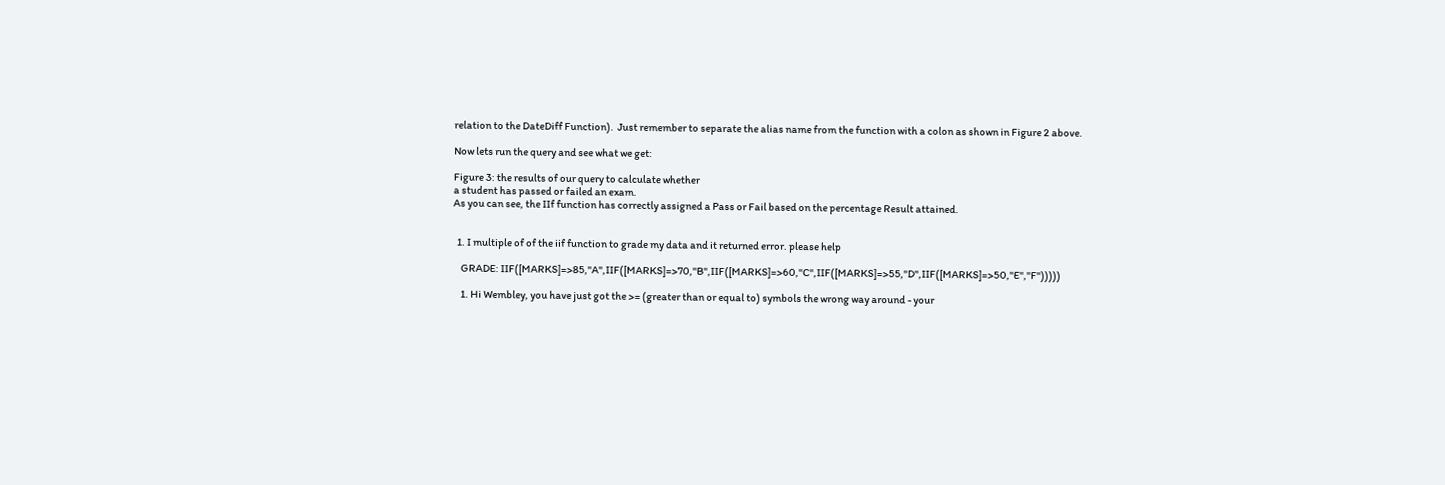relation to the DateDiff Function).  Just remember to separate the alias name from the function with a colon as shown in Figure 2 above.

Now lets run the query and see what we get:

Figure 3: the results of our query to calculate whether
a student has passed or failed an exam.
As you can see, the IIf function has correctly assigned a Pass or Fail based on the percentage Result attained.


  1. I multiple of of the iif function to grade my data and it returned error. please help

    GRADE: IIF([MARKS]=>85,"A",IIF([MARKS]=>70,"B",IIF([MARKS]=>60,"C",IIF([MARKS]=>55,"D",IIF([MARKS]=>50,"E","F")))))

    1. Hi Wembley, you have just got the >= (greater than or equal to) symbols the wrong way around - your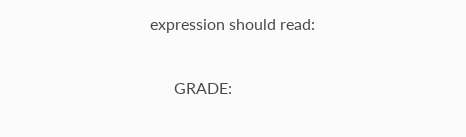expression should read:

      GRADE: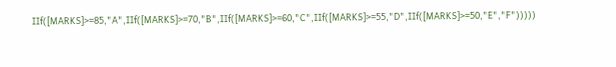IIf([MARKS]>=85,"A",IIf([MARKS]>=70,"B",IIf([MARKS]>=60,"C",IIf([MARKS]>=55,"D",IIf([MARKS]>=50,"E","F")))))